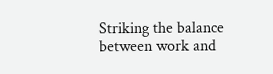Striking the balance between work and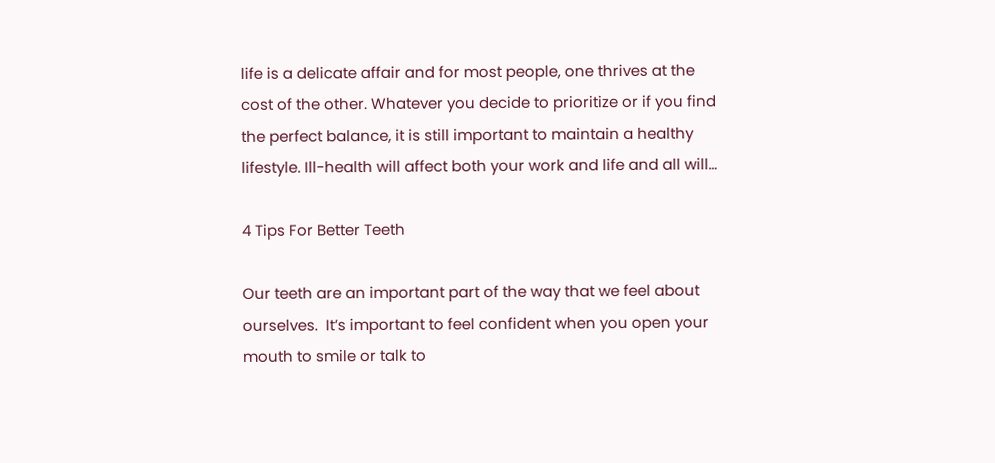life is a delicate affair and for most people, one thrives at the cost of the other. Whatever you decide to prioritize or if you find the perfect balance, it is still important to maintain a healthy lifestyle. Ill-health will affect both your work and life and all will…

4 Tips For Better Teeth

Our teeth are an important part of the way that we feel about ourselves.  It’s important to feel confident when you open your mouth to smile or talk to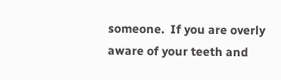someone.  If you are overly aware of your teeth and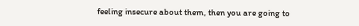feeling insecure about them, then you are going to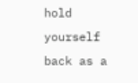hold yourself back as a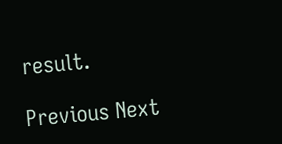result.

Previous Next